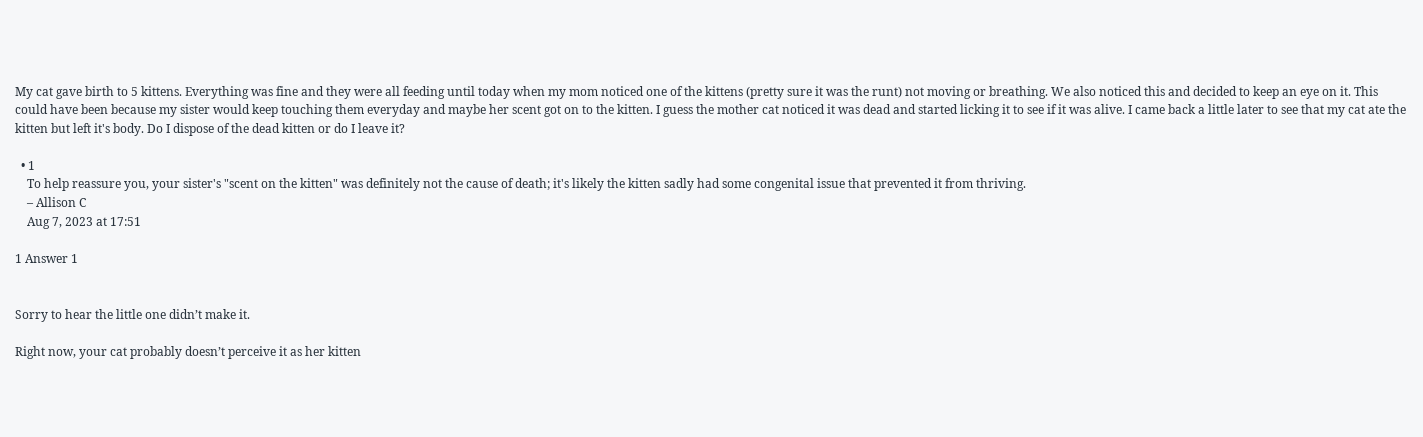My cat gave birth to 5 kittens. Everything was fine and they were all feeding until today when my mom noticed one of the kittens (pretty sure it was the runt) not moving or breathing. We also noticed this and decided to keep an eye on it. This could have been because my sister would keep touching them everyday and maybe her scent got on to the kitten. I guess the mother cat noticed it was dead and started licking it to see if it was alive. I came back a little later to see that my cat ate the kitten but left it's body. Do I dispose of the dead kitten or do I leave it?

  • 1
    To help reassure you, your sister's "scent on the kitten" was definitely not the cause of death; it's likely the kitten sadly had some congenital issue that prevented it from thriving.
    – Allison C
    Aug 7, 2023 at 17:51

1 Answer 1


Sorry to hear the little one didn’t make it.

Right now, your cat probably doesn’t perceive it as her kitten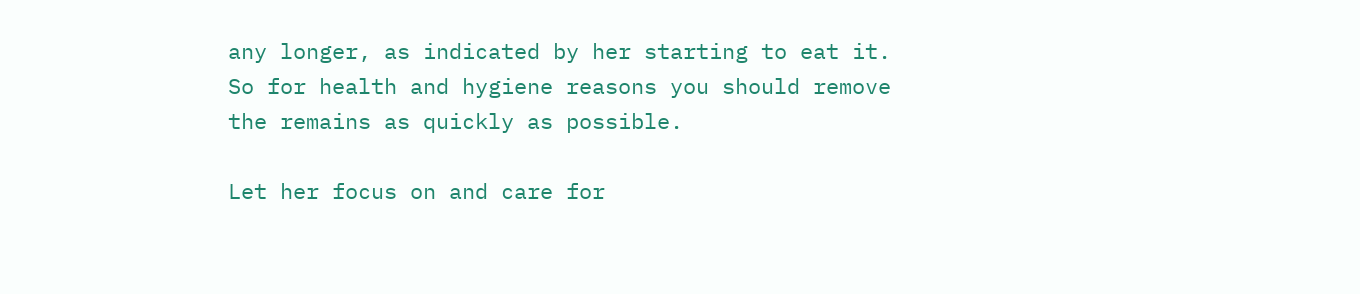any longer, as indicated by her starting to eat it. So for health and hygiene reasons you should remove the remains as quickly as possible.

Let her focus on and care for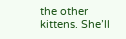the other kittens. She’ll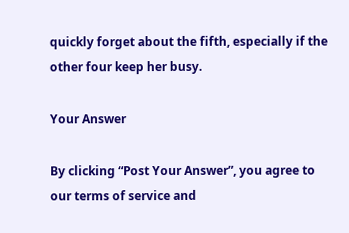quickly forget about the fifth, especially if the other four keep her busy.

Your Answer

By clicking “Post Your Answer”, you agree to our terms of service and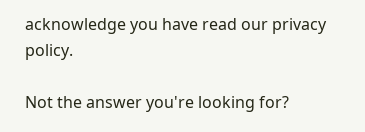acknowledge you have read our privacy policy.

Not the answer you're looking for?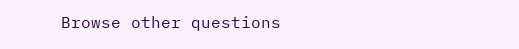Browse other questions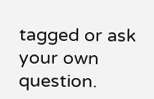tagged or ask your own question.